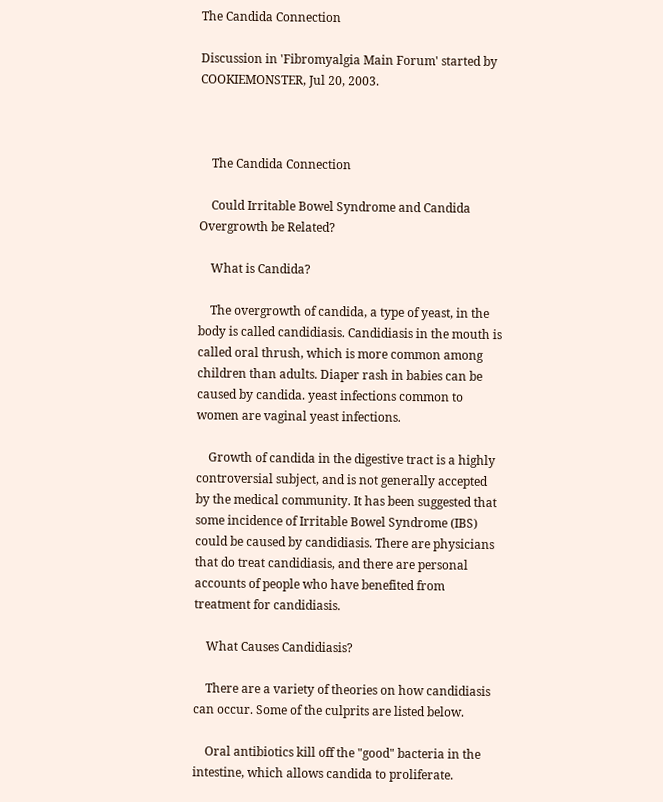The Candida Connection

Discussion in 'Fibromyalgia Main Forum' started by COOKIEMONSTER, Jul 20, 2003.



    The Candida Connection

    Could Irritable Bowel Syndrome and Candida Overgrowth be Related?

    What is Candida?

    The overgrowth of candida, a type of yeast, in the body is called candidiasis. Candidiasis in the mouth is called oral thrush, which is more common among children than adults. Diaper rash in babies can be caused by candida. yeast infections common to women are vaginal yeast infections.

    Growth of candida in the digestive tract is a highly controversial subject, and is not generally accepted by the medical community. It has been suggested that some incidence of Irritable Bowel Syndrome (IBS) could be caused by candidiasis. There are physicians that do treat candidiasis, and there are personal accounts of people who have benefited from treatment for candidiasis.

    What Causes Candidiasis?

    There are a variety of theories on how candidiasis can occur. Some of the culprits are listed below.

    Oral antibiotics kill off the "good" bacteria in the intestine, which allows candida to proliferate.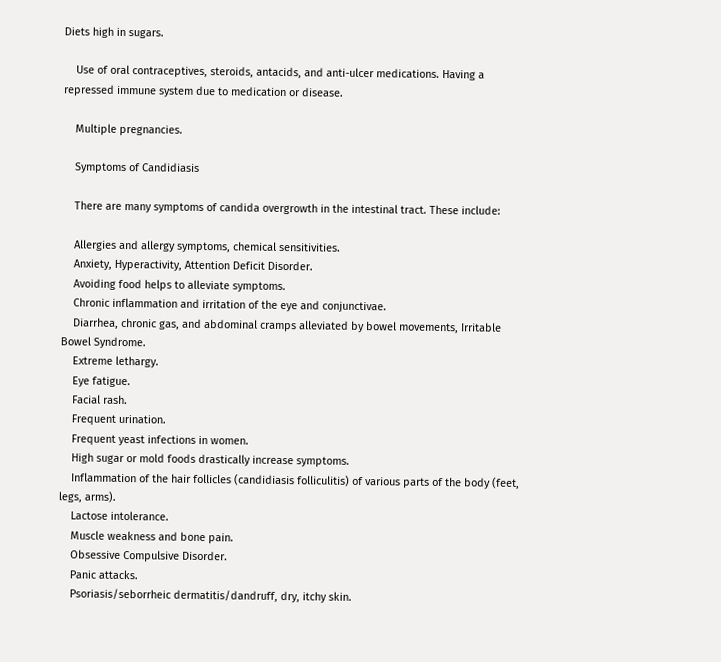Diets high in sugars.

    Use of oral contraceptives, steroids, antacids, and anti-ulcer medications. Having a repressed immune system due to medication or disease.

    Multiple pregnancies.

    Symptoms of Candidiasis

    There are many symptoms of candida overgrowth in the intestinal tract. These include:

    Allergies and allergy symptoms, chemical sensitivities.
    Anxiety, Hyperactivity, Attention Deficit Disorder.
    Avoiding food helps to alleviate symptoms.
    Chronic inflammation and irritation of the eye and conjunctivae.
    Diarrhea, chronic gas, and abdominal cramps alleviated by bowel movements, Irritable Bowel Syndrome.
    Extreme lethargy.
    Eye fatigue.
    Facial rash.
    Frequent urination.
    Frequent yeast infections in women.
    High sugar or mold foods drastically increase symptoms.
    Inflammation of the hair follicles (candidiasis folliculitis) of various parts of the body (feet, legs, arms).
    Lactose intolerance.
    Muscle weakness and bone pain.
    Obsessive Compulsive Disorder.
    Panic attacks.
    Psoriasis/seborrheic dermatitis/dandruff, dry, itchy skin.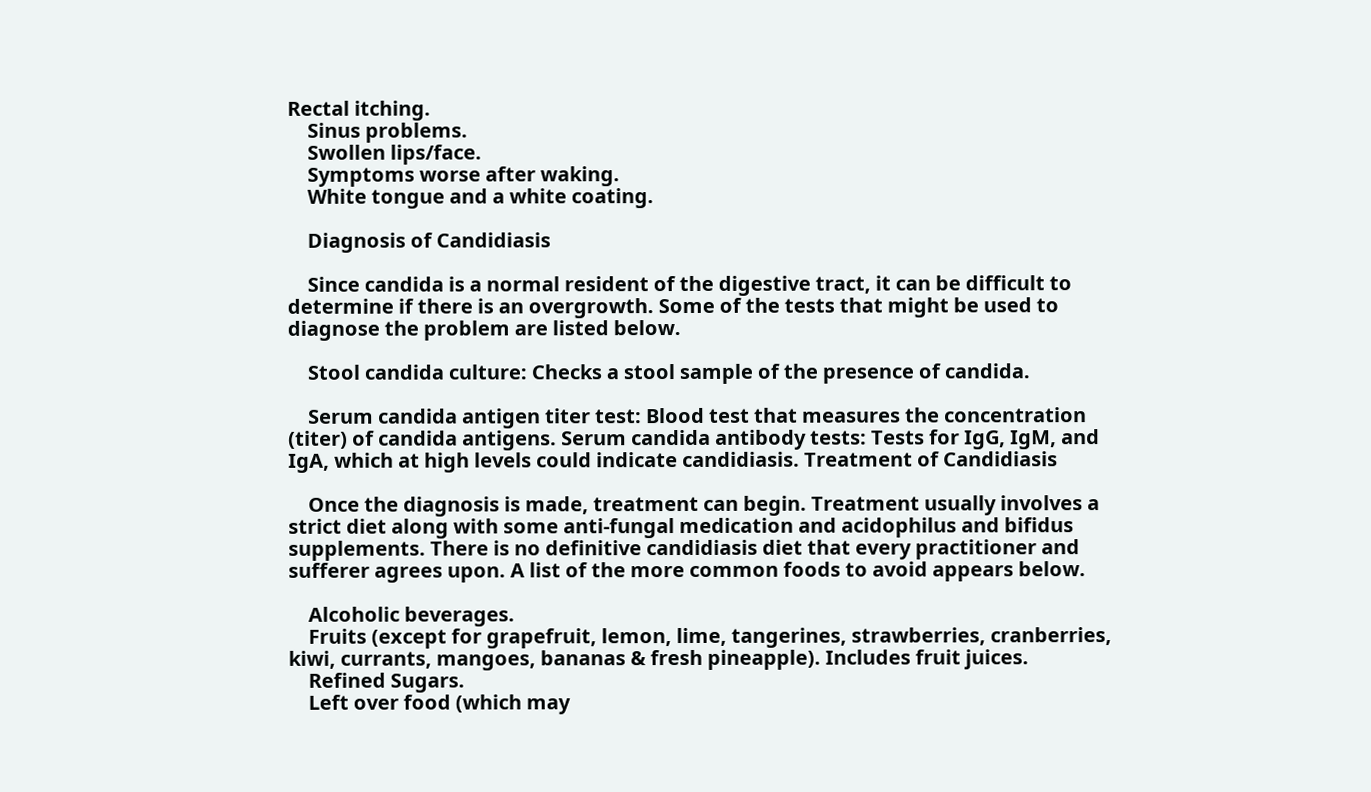Rectal itching.
    Sinus problems.
    Swollen lips/face.
    Symptoms worse after waking.
    White tongue and a white coating.

    Diagnosis of Candidiasis

    Since candida is a normal resident of the digestive tract, it can be difficult to determine if there is an overgrowth. Some of the tests that might be used to diagnose the problem are listed below.

    Stool candida culture: Checks a stool sample of the presence of candida.

    Serum candida antigen titer test: Blood test that measures the concentration (titer) of candida antigens. Serum candida antibody tests: Tests for IgG, IgM, and IgA, which at high levels could indicate candidiasis. Treatment of Candidiasis

    Once the diagnosis is made, treatment can begin. Treatment usually involves a strict diet along with some anti-fungal medication and acidophilus and bifidus supplements. There is no definitive candidiasis diet that every practitioner and sufferer agrees upon. A list of the more common foods to avoid appears below.

    Alcoholic beverages.
    Fruits (except for grapefruit, lemon, lime, tangerines, strawberries, cranberries, kiwi, currants, mangoes, bananas & fresh pineapple). Includes fruit juices.
    Refined Sugars.
    Left over food (which may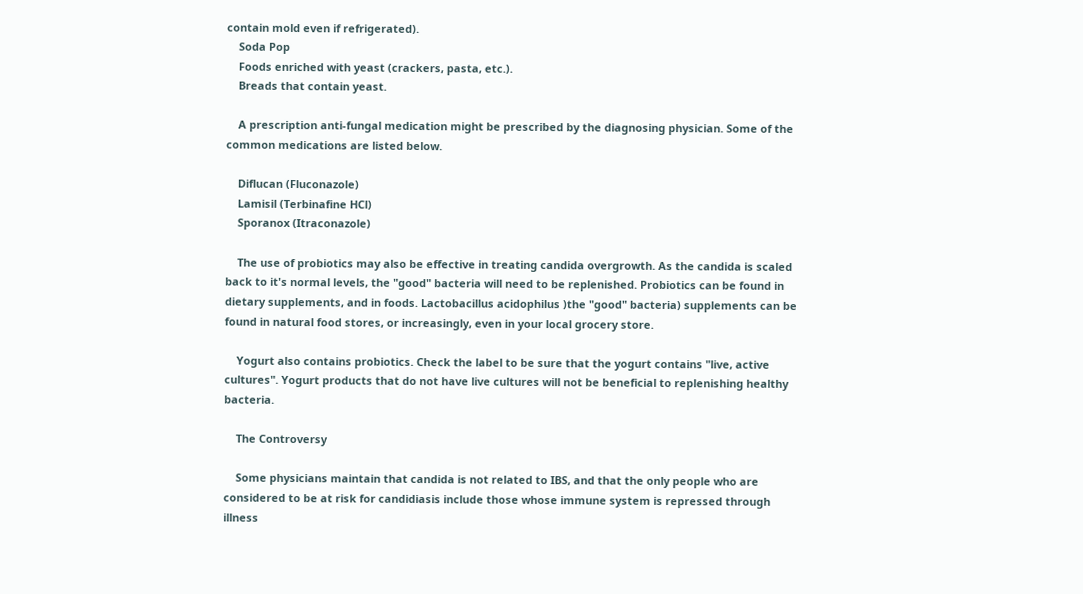contain mold even if refrigerated).
    Soda Pop
    Foods enriched with yeast (crackers, pasta, etc.).
    Breads that contain yeast.

    A prescription anti-fungal medication might be prescribed by the diagnosing physician. Some of the common medications are listed below.

    Diflucan (Fluconazole)
    Lamisil (Terbinafine HCl)
    Sporanox (Itraconazole)

    The use of probiotics may also be effective in treating candida overgrowth. As the candida is scaled back to it's normal levels, the "good" bacteria will need to be replenished. Probiotics can be found in dietary supplements, and in foods. Lactobacillus acidophilus )the "good" bacteria) supplements can be found in natural food stores, or increasingly, even in your local grocery store.

    Yogurt also contains probiotics. Check the label to be sure that the yogurt contains "live, active cultures". Yogurt products that do not have live cultures will not be beneficial to replenishing healthy bacteria.

    The Controversy

    Some physicians maintain that candida is not related to IBS, and that the only people who are considered to be at risk for candidiasis include those whose immune system is repressed through illness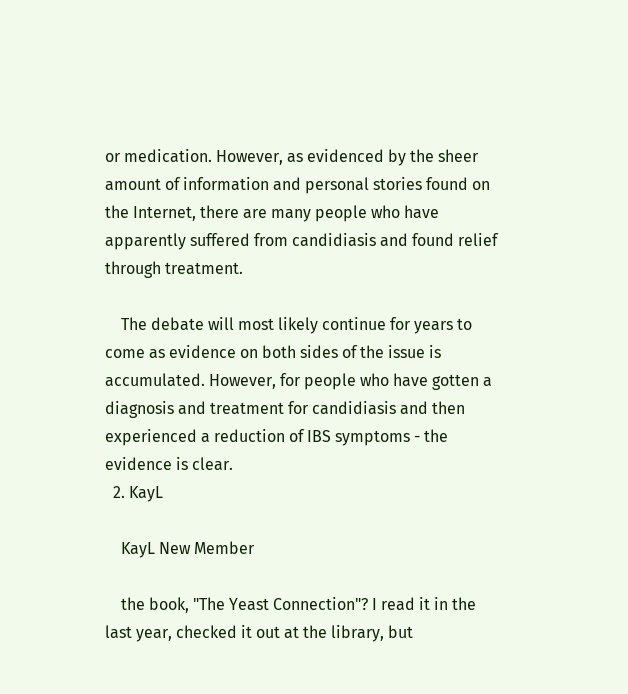or medication. However, as evidenced by the sheer amount of information and personal stories found on the Internet, there are many people who have apparently suffered from candidiasis and found relief through treatment.

    The debate will most likely continue for years to come as evidence on both sides of the issue is accumulated. However, for people who have gotten a diagnosis and treatment for candidiasis and then experienced a reduction of IBS symptoms - the evidence is clear.
  2. KayL

    KayL New Member

    the book, "The Yeast Connection"? I read it in the last year, checked it out at the library, but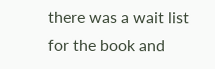there was a wait list for the book and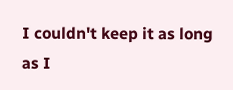I couldn't keep it as long as I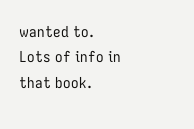wanted to. Lots of info in that book.